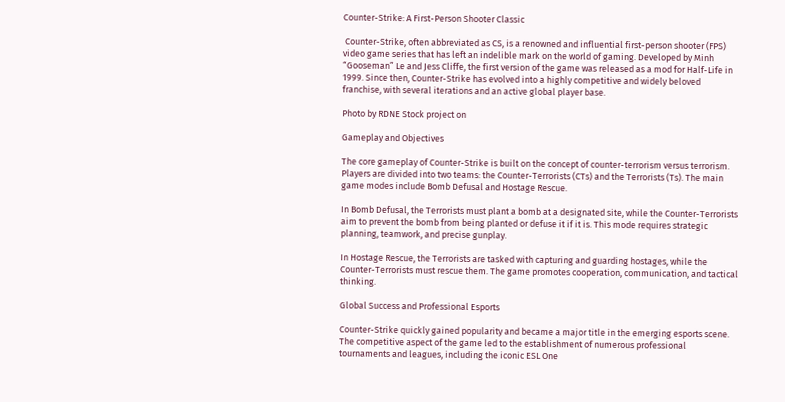Counter-Strike: A First-Person Shooter Classic

 Counter-Strike, often abbreviated as CS, is a renowned and influential first-person shooter (FPS) video game series that has left an indelible mark on the world of gaming. Developed by Minh “Gooseman” Le and Jess Cliffe, the first version of the game was released as a mod for Half-Life in 1999. Since then, Counter-Strike has evolved into a highly competitive and widely beloved franchise, with several iterations and an active global player base.

Photo by RDNE Stock project on

Gameplay and Objectives

The core gameplay of Counter-Strike is built on the concept of counter-terrorism versus terrorism. Players are divided into two teams: the Counter-Terrorists (CTs) and the Terrorists (Ts). The main game modes include Bomb Defusal and Hostage Rescue.

In Bomb Defusal, the Terrorists must plant a bomb at a designated site, while the Counter-Terrorists aim to prevent the bomb from being planted or defuse it if it is. This mode requires strategic planning, teamwork, and precise gunplay.

In Hostage Rescue, the Terrorists are tasked with capturing and guarding hostages, while the Counter-Terrorists must rescue them. The game promotes cooperation, communication, and tactical thinking.

Global Success and Professional Esports

Counter-Strike quickly gained popularity and became a major title in the emerging esports scene. The competitive aspect of the game led to the establishment of numerous professional tournaments and leagues, including the iconic ESL One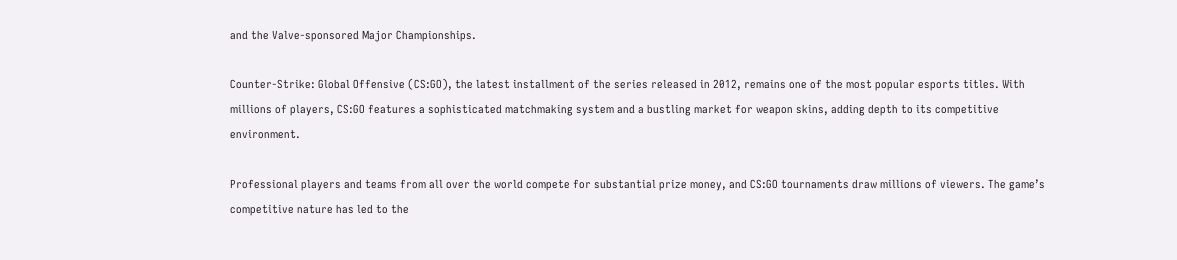and the Valve-sponsored Major Championships.

Counter-Strike: Global Offensive (CS:GO), the latest installment of the series released in 2012, remains one of the most popular esports titles. With millions of players, CS:GO features a sophisticated matchmaking system and a bustling market for weapon skins, adding depth to its competitive environment.

Professional players and teams from all over the world compete for substantial prize money, and CS:GO tournaments draw millions of viewers. The game’s competitive nature has led to the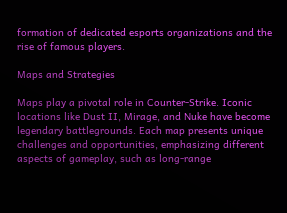formation of dedicated esports organizations and the rise of famous players.

Maps and Strategies

Maps play a pivotal role in Counter-Strike. Iconic locations like Dust II, Mirage, and Nuke have become legendary battlegrounds. Each map presents unique challenges and opportunities, emphasizing different aspects of gameplay, such as long-range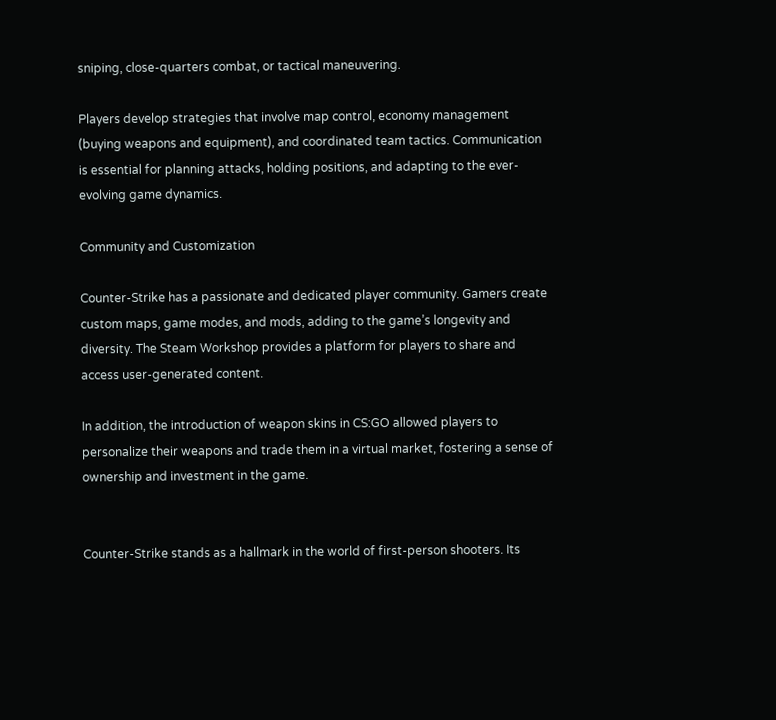sniping, close-quarters combat, or tactical maneuvering.

Players develop strategies that involve map control, economy management (buying weapons and equipment), and coordinated team tactics. Communication is essential for planning attacks, holding positions, and adapting to the ever-evolving game dynamics.

Community and Customization

Counter-Strike has a passionate and dedicated player community. Gamers create custom maps, game modes, and mods, adding to the game’s longevity and diversity. The Steam Workshop provides a platform for players to share and access user-generated content.

In addition, the introduction of weapon skins in CS:GO allowed players to personalize their weapons and trade them in a virtual market, fostering a sense of ownership and investment in the game.


Counter-Strike stands as a hallmark in the world of first-person shooters. Its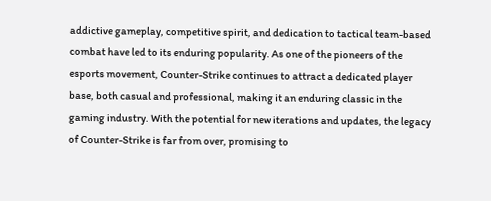addictive gameplay, competitive spirit, and dedication to tactical team-based combat have led to its enduring popularity. As one of the pioneers of the esports movement, Counter-Strike continues to attract a dedicated player base, both casual and professional, making it an enduring classic in the gaming industry. With the potential for new iterations and updates, the legacy of Counter-Strike is far from over, promising to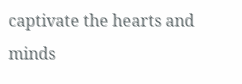captivate the hearts and minds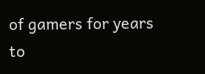of gamers for years to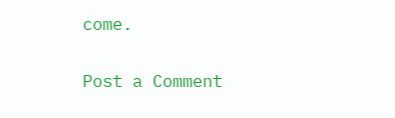come.

Post a Comment